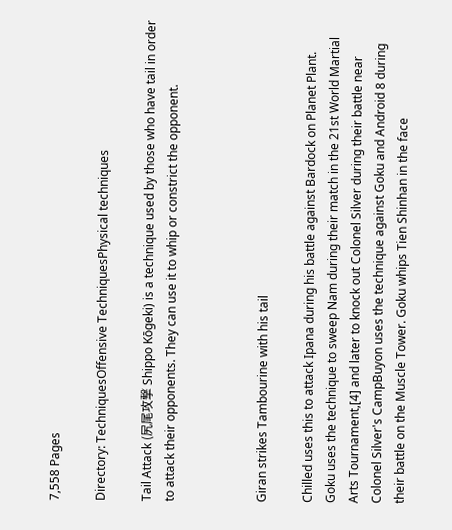7,558 Pages

Directory: TechniquesOffensive TechniquesPhysical techniques

Tail Attack (尻尾攻撃 Shippo Kōgeki) is a technique used by those who have tail in order to attack their opponents. They can use it to whip or constrict the opponent.



Giran strikes Tambourine with his tail

Chilled uses this to attack Ipana during his battle against Bardock on Planet Plant. Goku uses the technique to sweep Nam during their match in the 21st World Martial Arts Tournament,[4] and later to knock out Colonel Silver during their battle near Colonel Silver's CampBuyon uses the technique against Goku and Android 8 during their battle on the Muscle Tower. Goku whips Tien Shinhan in the face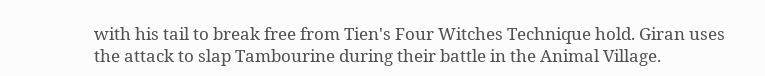with his tail to break free from Tien's Four Witches Technique hold. Giran uses the attack to slap Tambourine during their battle in the Animal Village.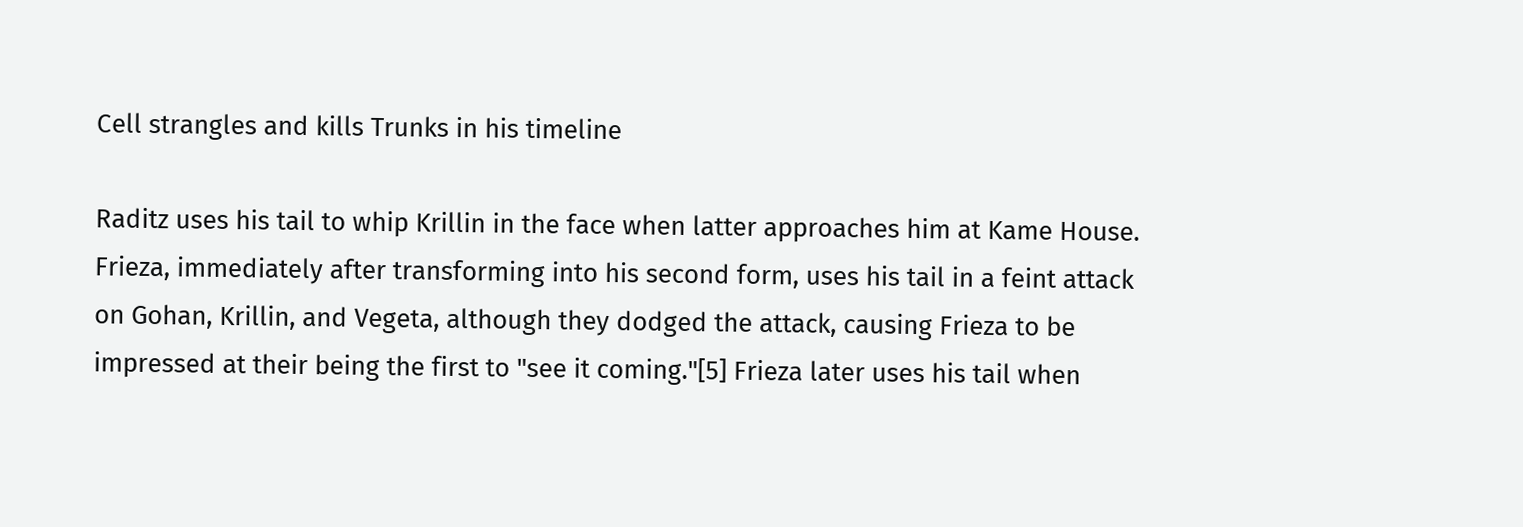Cell strangles and kills Trunks in his timeline

Raditz uses his tail to whip Krillin in the face when latter approaches him at Kame House. Frieza, immediately after transforming into his second form, uses his tail in a feint attack on Gohan, Krillin, and Vegeta, although they dodged the attack, causing Frieza to be impressed at their being the first to "see it coming."[5] Frieza later uses his tail when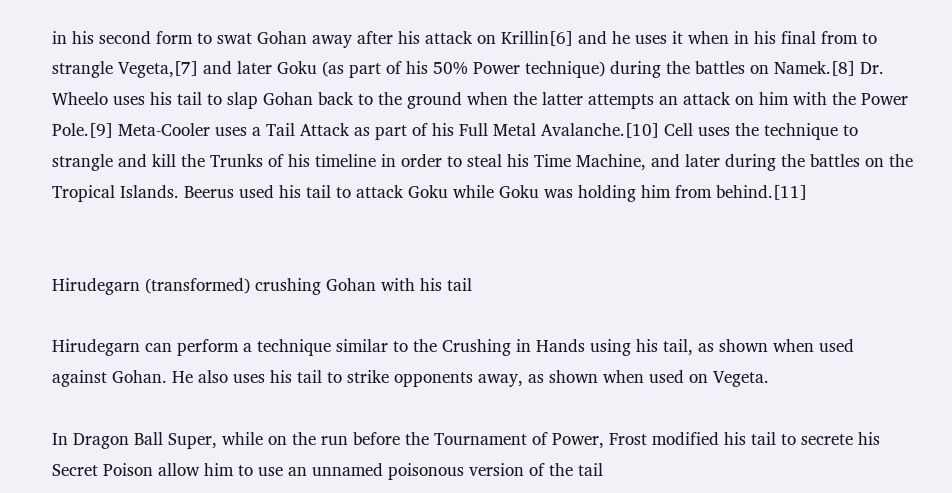in his second form to swat Gohan away after his attack on Krillin[6] and he uses it when in his final from to strangle Vegeta,[7] and later Goku (as part of his 50% Power technique) during the battles on Namek.[8] Dr. Wheelo uses his tail to slap Gohan back to the ground when the latter attempts an attack on him with the Power Pole.[9] Meta-Cooler uses a Tail Attack as part of his Full Metal Avalanche.[10] Cell uses the technique to strangle and kill the Trunks of his timeline in order to steal his Time Machine, and later during the battles on the Tropical Islands. Beerus used his tail to attack Goku while Goku was holding him from behind.[11]


Hirudegarn (transformed) crushing Gohan with his tail

Hirudegarn can perform a technique similar to the Crushing in Hands using his tail, as shown when used against Gohan. He also uses his tail to strike opponents away, as shown when used on Vegeta.

In Dragon Ball Super, while on the run before the Tournament of Power, Frost modified his tail to secrete his Secret Poison allow him to use an unnamed poisonous version of the tail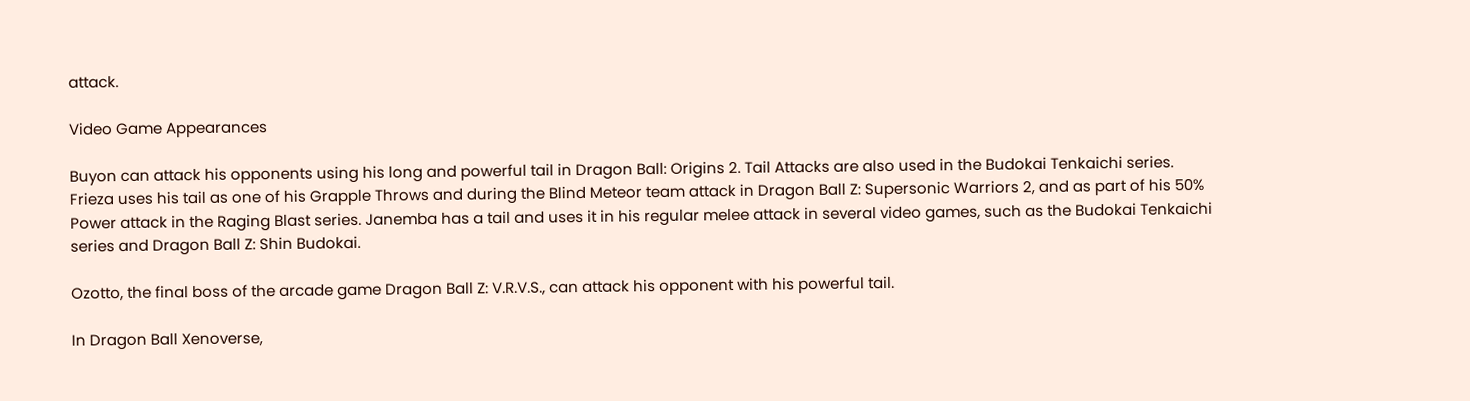attack.

Video Game Appearances

Buyon can attack his opponents using his long and powerful tail in Dragon Ball: Origins 2. Tail Attacks are also used in the Budokai Tenkaichi series. Frieza uses his tail as one of his Grapple Throws and during the Blind Meteor team attack in Dragon Ball Z: Supersonic Warriors 2, and as part of his 50% Power attack in the Raging Blast series. Janemba has a tail and uses it in his regular melee attack in several video games, such as the Budokai Tenkaichi series and Dragon Ball Z: Shin Budokai.

Ozotto, the final boss of the arcade game Dragon Ball Z: V.R.V.S., can attack his opponent with his powerful tail.

In Dragon Ball Xenoverse,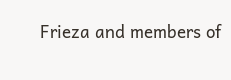Frieza and members of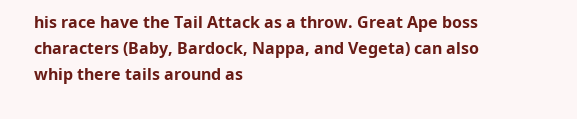his race have the Tail Attack as a throw. Great Ape boss characters (Baby, Bardock, Nappa, and Vegeta) can also whip there tails around as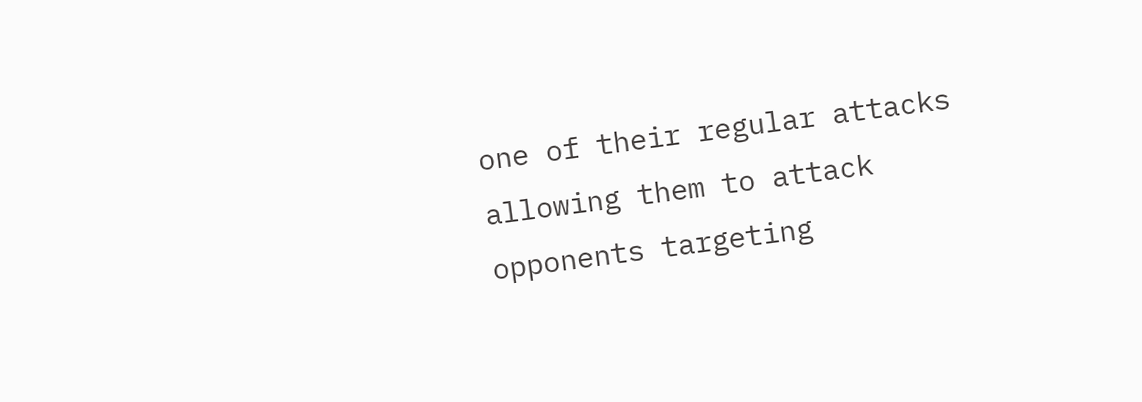one of their regular attacks allowing them to attack opponents targeting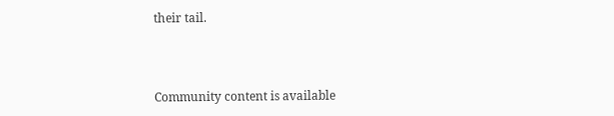their tail.



Community content is available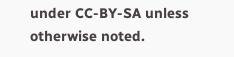under CC-BY-SA unless otherwise noted.